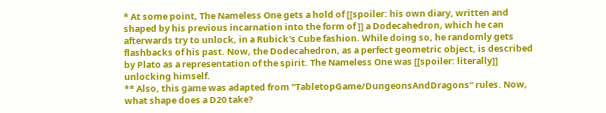* At some point, The Nameless One gets a hold of [[spoiler: his own diary, written and shaped by his previous incarnation into the form of ]] a Dodecahedron, which he can afterwards try to unlock, in a Rubick's Cube fashion. While doing so, he randomly gets flashbacks of his past. Now, the Dodecahedron, as a perfect geometric object, is described by Plato as a representation of the spirit. The Nameless One was [[spoiler: literally]] unlocking himself.
** Also, this game was adapted from ''TabletopGame/DungeonsAndDragons'' rules. Now, what shape does a D20 take?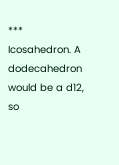*** Icosahedron. A dodecahedron would be a d12, so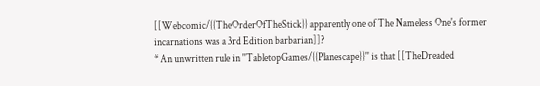[[Webcomic/{{TheOrderOfTheStick}} apparently one of The Nameless One's former incarnations was a 3rd Edition barbarian]]?
* An unwritten rule in ''TabletopGames/{{Planescape}}'' is that [[TheDreaded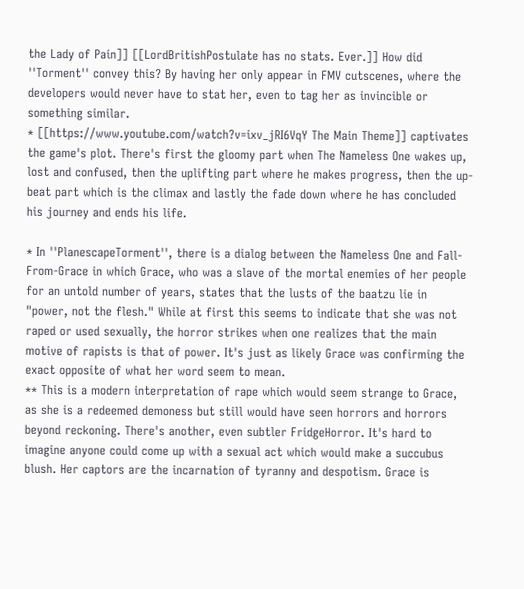the Lady of Pain]] [[LordBritishPostulate has no stats. Ever.]] How did ''Torment'' convey this? By having her only appear in FMV cutscenes, where the developers would never have to stat her, even to tag her as invincible or something similar.
* [[https://www.youtube.com/watch?v=ixv_jRI6VqY The Main Theme]] captivates the game's plot. There's first the gloomy part when The Nameless One wakes up, lost and confused, then the uplifting part where he makes progress, then the up-beat part which is the climax and lastly the fade down where he has concluded his journey and ends his life.

* In ''PlanescapeTorment'', there is a dialog between the Nameless One and Fall-From-Grace in which Grace, who was a slave of the mortal enemies of her people for an untold number of years, states that the lusts of the baatzu lie in "power, not the flesh." While at first this seems to indicate that she was not raped or used sexually, the horror strikes when one realizes that the main motive of rapists is that of power. It's just as likely Grace was confirming the exact opposite of what her word seem to mean.
** This is a modern interpretation of rape which would seem strange to Grace, as she is a redeemed demoness but still would have seen horrors and horrors beyond reckoning. There's another, even subtler FridgeHorror. It's hard to imagine anyone could come up with a sexual act which would make a succubus blush. Her captors are the incarnation of tyranny and despotism. Grace is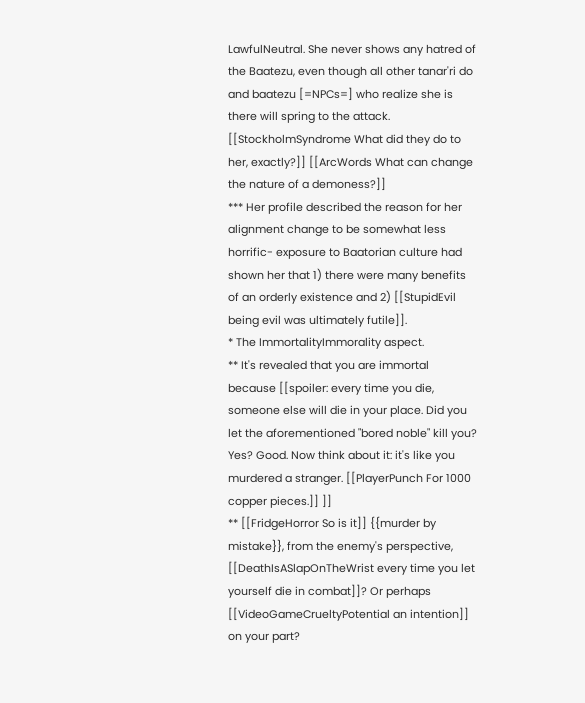LawfulNeutral. She never shows any hatred of the Baatezu, even though all other tanar'ri do and baatezu [=NPCs=] who realize she is there will spring to the attack. [[StockholmSyndrome What did they do to her, exactly?]] [[ArcWords What can change the nature of a demoness?]]
*** Her profile described the reason for her alignment change to be somewhat less horrific- exposure to Baatorian culture had shown her that 1) there were many benefits of an orderly existence and 2) [[StupidEvil being evil was ultimately futile]].
* The ImmortalityImmorality aspect.
** It's revealed that you are immortal because [[spoiler: every time you die, someone else will die in your place. Did you let the aforementioned "bored noble" kill you? Yes? Good. Now think about it: it's like you murdered a stranger. [[PlayerPunch For 1000 copper pieces.]] ]]
** [[FridgeHorror So is it]] {{murder by mistake}}, from the enemy's perspective, [[DeathIsASlapOnTheWrist every time you let yourself die in combat]]? Or perhaps [[VideoGameCrueltyPotential an intention]] on your part?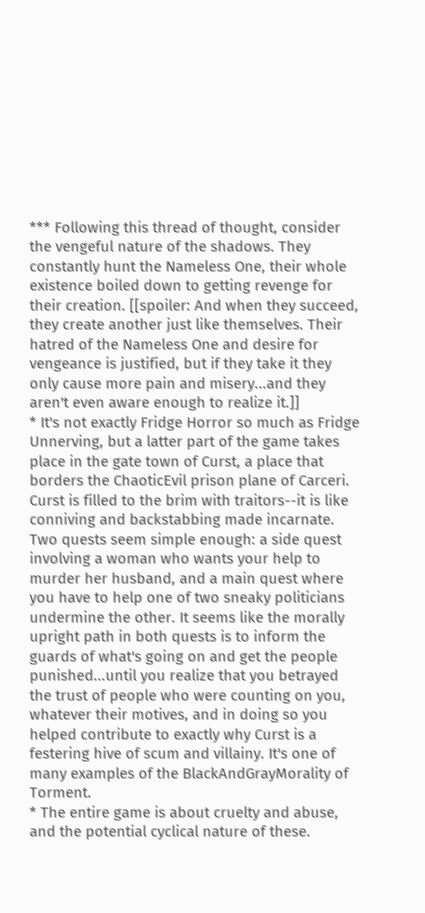*** Following this thread of thought, consider the vengeful nature of the shadows. They constantly hunt the Nameless One, their whole existence boiled down to getting revenge for their creation. [[spoiler: And when they succeed, they create another just like themselves. Their hatred of the Nameless One and desire for vengeance is justified, but if they take it they only cause more pain and misery...and they aren't even aware enough to realize it.]]
* It's not exactly Fridge Horror so much as Fridge Unnerving, but a latter part of the game takes place in the gate town of Curst, a place that borders the ChaoticEvil prison plane of Carceri. Curst is filled to the brim with traitors--it is like conniving and backstabbing made incarnate. Two quests seem simple enough: a side quest involving a woman who wants your help to murder her husband, and a main quest where you have to help one of two sneaky politicians undermine the other. It seems like the morally upright path in both quests is to inform the guards of what's going on and get the people punished...until you realize that you betrayed the trust of people who were counting on you, whatever their motives, and in doing so you helped contribute to exactly why Curst is a festering hive of scum and villainy. It's one of many examples of the BlackAndGrayMorality of Torment.
* The entire game is about cruelty and abuse, and the potential cyclical nature of these.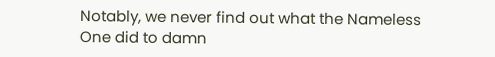Notably, we never find out what the Nameless One did to damn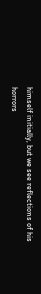himself initially, but we see reflections of his horrors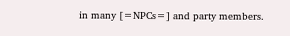in many [=NPCs=] and party members.